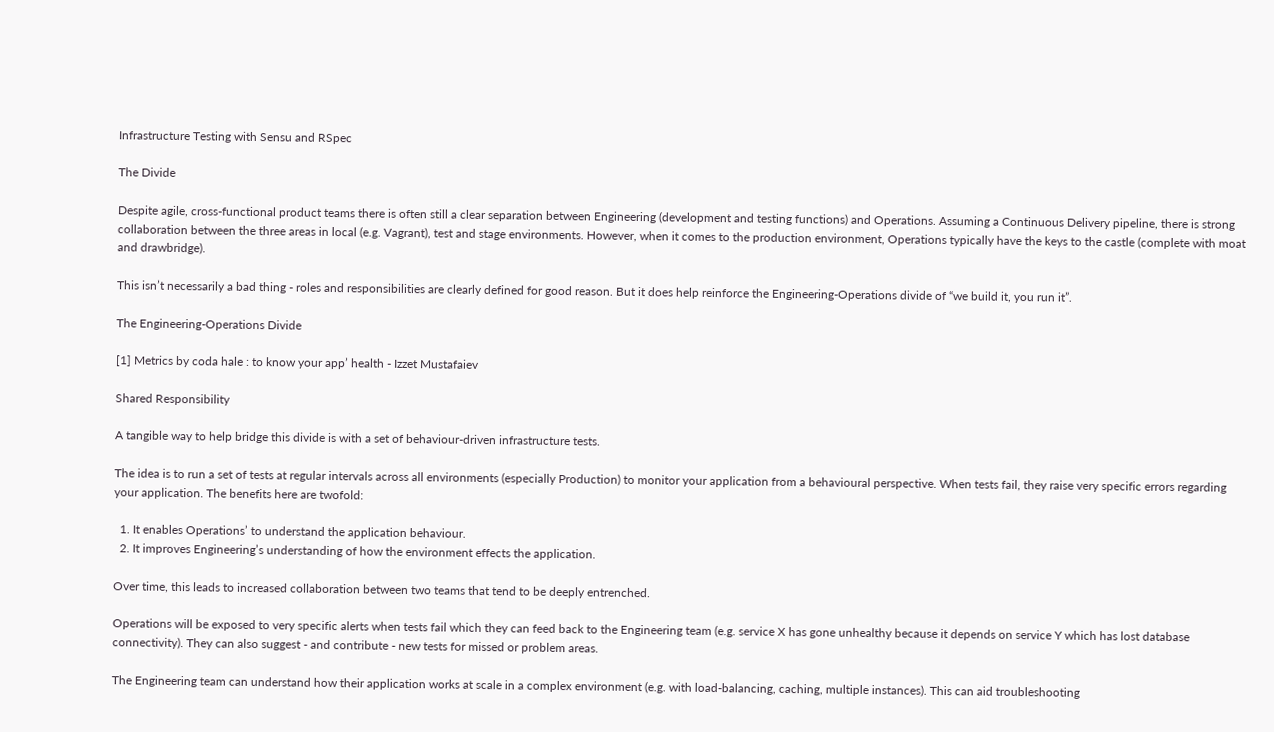Infrastructure Testing with Sensu and RSpec

The Divide

Despite agile, cross-functional product teams there is often still a clear separation between Engineering (development and testing functions) and Operations. Assuming a Continuous Delivery pipeline, there is strong collaboration between the three areas in local (e.g. Vagrant), test and stage environments. However, when it comes to the production environment, Operations typically have the keys to the castle (complete with moat and drawbridge).

This isn’t necessarily a bad thing - roles and responsibilities are clearly defined for good reason. But it does help reinforce the Engineering-Operations divide of “we build it, you run it”.

The Engineering-Operations Divide

[1] Metrics by coda hale : to know your app’ health - Izzet Mustafaiev

Shared Responsibility

A tangible way to help bridge this divide is with a set of behaviour-driven infrastructure tests.

The idea is to run a set of tests at regular intervals across all environments (especially Production) to monitor your application from a behavioural perspective. When tests fail, they raise very specific errors regarding your application. The benefits here are twofold:

  1. It enables Operations’ to understand the application behaviour.
  2. It improves Engineering’s understanding of how the environment effects the application.

Over time, this leads to increased collaboration between two teams that tend to be deeply entrenched.

Operations will be exposed to very specific alerts when tests fail which they can feed back to the Engineering team (e.g. service X has gone unhealthy because it depends on service Y which has lost database connectivity). They can also suggest - and contribute - new tests for missed or problem areas.

The Engineering team can understand how their application works at scale in a complex environment (e.g. with load-balancing, caching, multiple instances). This can aid troubleshooting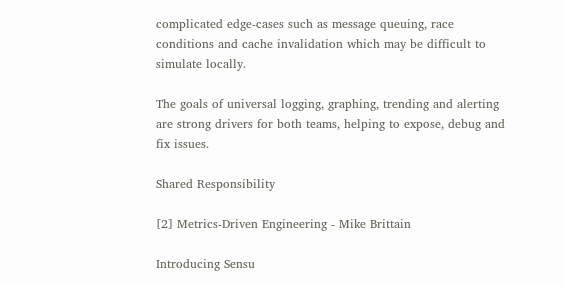complicated edge-cases such as message queuing, race conditions and cache invalidation which may be difficult to simulate locally.

The goals of universal logging, graphing, trending and alerting are strong drivers for both teams, helping to expose, debug and fix issues.

Shared Responsibility

[2] Metrics-Driven Engineering - Mike Brittain

Introducing Sensu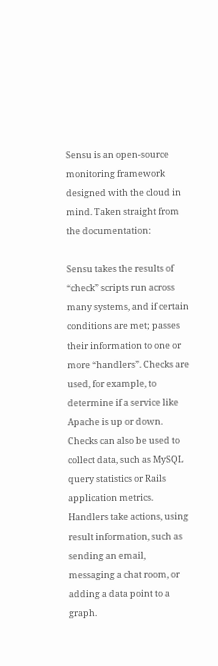Sensu is an open-source monitoring framework designed with the cloud in mind. Taken straight from the documentation:

Sensu takes the results of “check” scripts run across many systems, and if certain conditions are met; passes their information to one or more “handlers”. Checks are used, for example, to determine if a service like Apache is up or down. Checks can also be used to collect data, such as MySQL query statistics or Rails application metrics. Handlers take actions, using result information, such as sending an email, messaging a chat room, or adding a data point to a graph.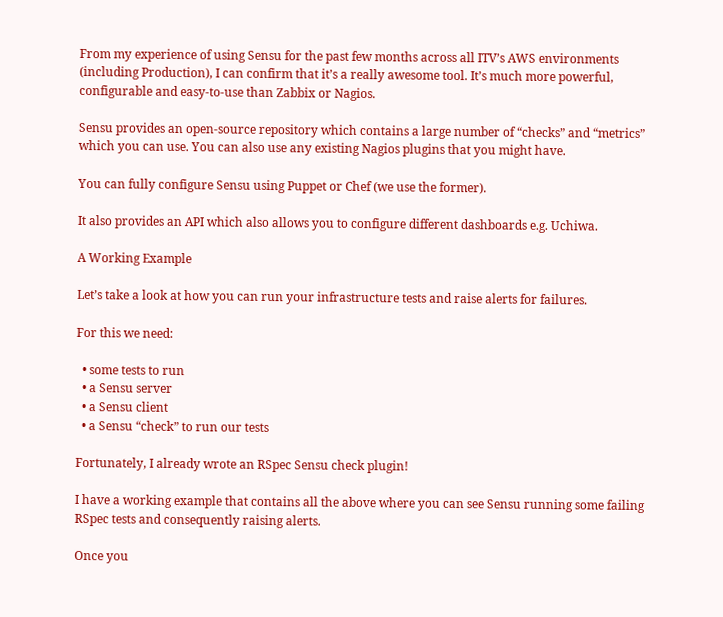From my experience of using Sensu for the past few months across all ITV’s AWS environments (including Production), I can confirm that it’s a really awesome tool. It’s much more powerful, configurable and easy-to-use than Zabbix or Nagios.

Sensu provides an open-source repository which contains a large number of “checks” and “metrics” which you can use. You can also use any existing Nagios plugins that you might have.

You can fully configure Sensu using Puppet or Chef (we use the former).

It also provides an API which also allows you to configure different dashboards e.g. Uchiwa.

A Working Example

Let’s take a look at how you can run your infrastructure tests and raise alerts for failures.

For this we need:

  • some tests to run
  • a Sensu server
  • a Sensu client
  • a Sensu “check” to run our tests

Fortunately, I already wrote an RSpec Sensu check plugin!

I have a working example that contains all the above where you can see Sensu running some failing RSpec tests and consequently raising alerts.

Once you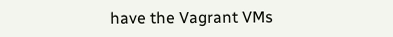have the Vagrant VMs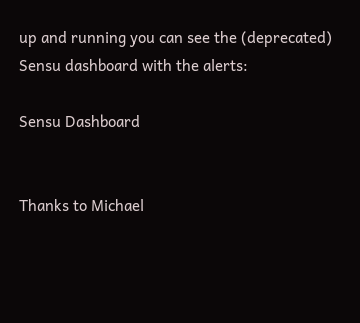up and running you can see the (deprecated) Sensu dashboard with the alerts:

Sensu Dashboard


Thanks to Michael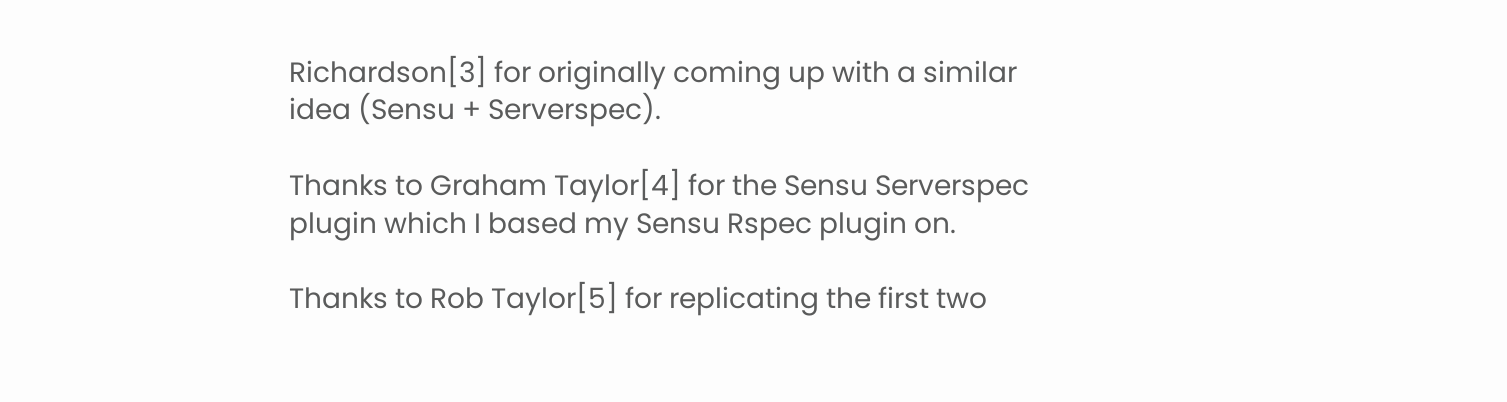Richardson[3] for originally coming up with a similar idea (Sensu + Serverspec).

Thanks to Graham Taylor[4] for the Sensu Serverspec plugin which I based my Sensu Rspec plugin on.

Thanks to Rob Taylor[5] for replicating the first two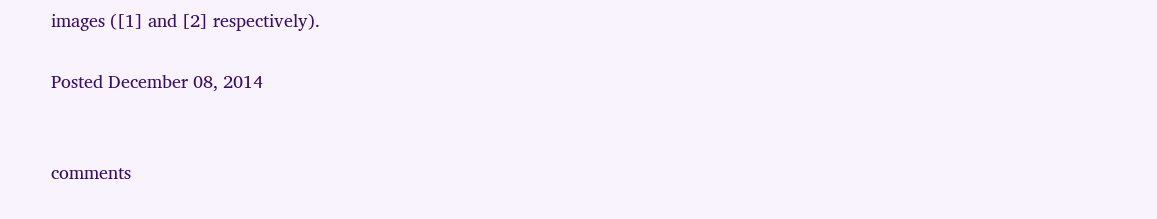images ([1] and [2] respectively).

Posted December 08, 2014


comments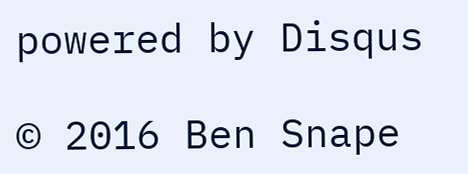powered by Disqus

© 2016 Ben Snape